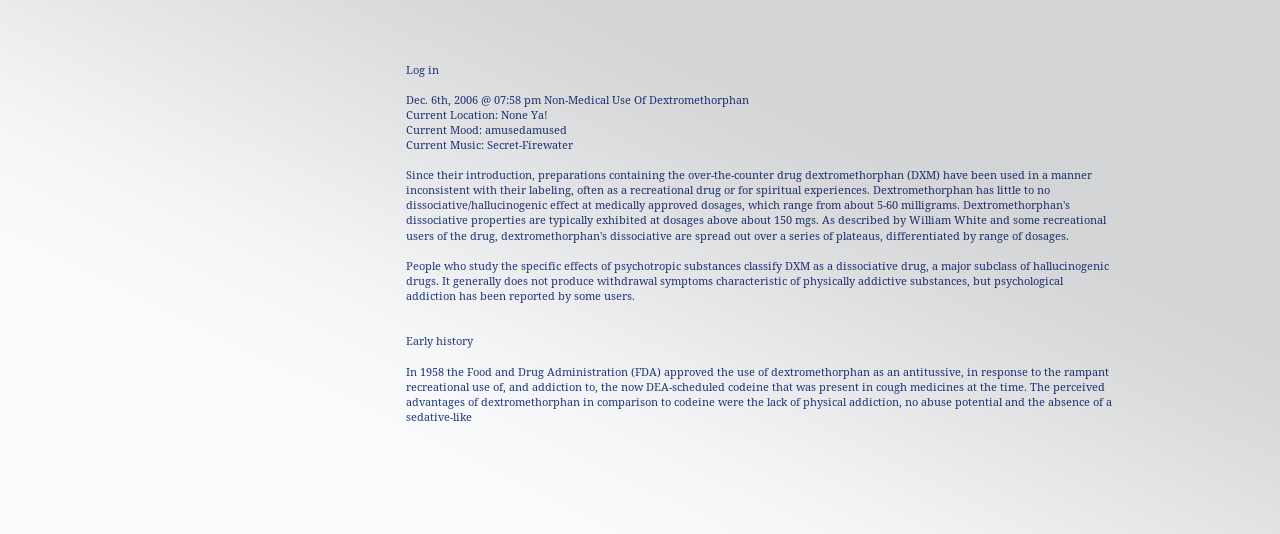Log in

Dec. 6th, 2006 @ 07:58 pm Non-Medical Use Of Dextromethorphan
Current Location: None Ya!
Current Mood: amusedamused
Current Music: Secret-Firewater

Since their introduction, preparations containing the over-the-counter drug dextromethorphan (DXM) have been used in a manner inconsistent with their labeling, often as a recreational drug or for spiritual experiences. Dextromethorphan has little to no dissociative/hallucinogenic effect at medically approved dosages, which range from about 5-60 milligrams. Dextromethorphan's dissociative properties are typically exhibited at dosages above about 150 mgs. As described by William White and some recreational users of the drug, dextromethorphan's dissociative are spread out over a series of plateaus, differentiated by range of dosages.

People who study the specific effects of psychotropic substances classify DXM as a dissociative drug, a major subclass of hallucinogenic drugs. It generally does not produce withdrawal symptoms characteristic of physically addictive substances, but psychological addiction has been reported by some users.


Early history

In 1958 the Food and Drug Administration (FDA) approved the use of dextromethorphan as an antitussive, in response to the rampant recreational use of, and addiction to, the now DEA-scheduled codeine that was present in cough medicines at the time. The perceived advantages of dextromethorphan in comparison to codeine were the lack of physical addiction, no abuse potential and the absence of a sedative-like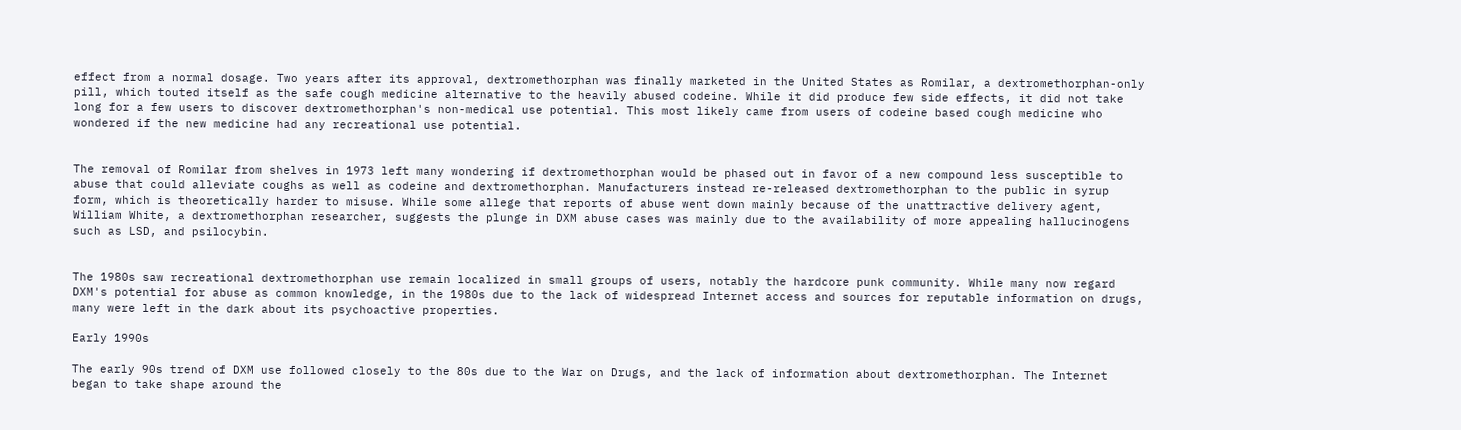effect from a normal dosage. Two years after its approval, dextromethorphan was finally marketed in the United States as Romilar, a dextromethorphan-only pill, which touted itself as the safe cough medicine alternative to the heavily abused codeine. While it did produce few side effects, it did not take long for a few users to discover dextromethorphan's non-medical use potential. This most likely came from users of codeine based cough medicine who wondered if the new medicine had any recreational use potential.


The removal of Romilar from shelves in 1973 left many wondering if dextromethorphan would be phased out in favor of a new compound less susceptible to abuse that could alleviate coughs as well as codeine and dextromethorphan. Manufacturers instead re-released dextromethorphan to the public in syrup form, which is theoretically harder to misuse. While some allege that reports of abuse went down mainly because of the unattractive delivery agent, William White, a dextromethorphan researcher, suggests the plunge in DXM abuse cases was mainly due to the availability of more appealing hallucinogens such as LSD, and psilocybin.


The 1980s saw recreational dextromethorphan use remain localized in small groups of users, notably the hardcore punk community. While many now regard DXM's potential for abuse as common knowledge, in the 1980s due to the lack of widespread Internet access and sources for reputable information on drugs, many were left in the dark about its psychoactive properties.

Early 1990s

The early 90s trend of DXM use followed closely to the 80s due to the War on Drugs, and the lack of information about dextromethorphan. The Internet began to take shape around the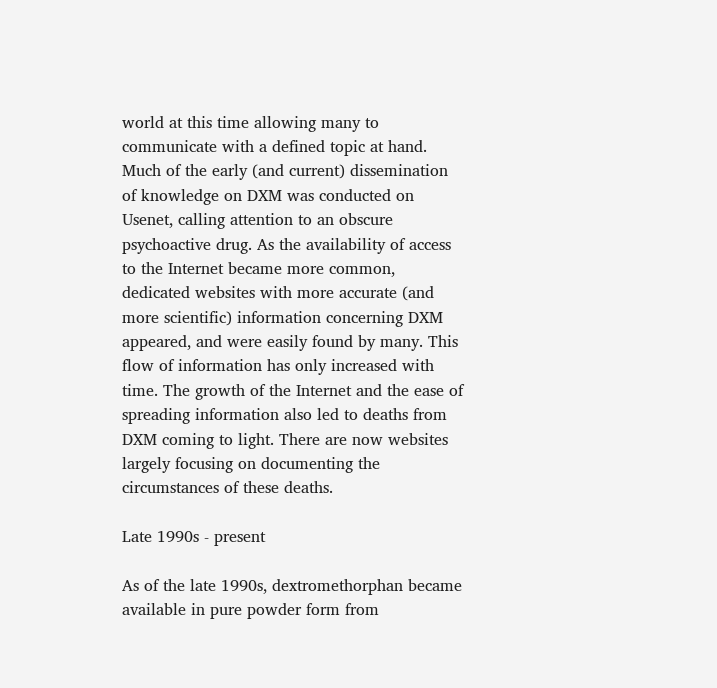world at this time allowing many to communicate with a defined topic at hand. Much of the early (and current) dissemination of knowledge on DXM was conducted on Usenet, calling attention to an obscure psychoactive drug. As the availability of access to the Internet became more common, dedicated websites with more accurate (and more scientific) information concerning DXM appeared, and were easily found by many. This flow of information has only increased with time. The growth of the Internet and the ease of spreading information also led to deaths from DXM coming to light. There are now websites largely focusing on documenting the circumstances of these deaths.

Late 1990s - present

As of the late 1990s, dextromethorphan became available in pure powder form from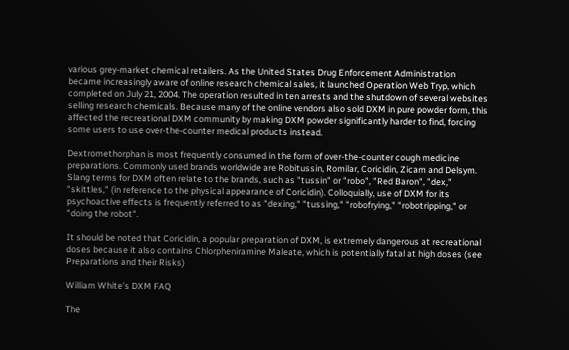various grey-market chemical retailers. As the United States Drug Enforcement Administration became increasingly aware of online research chemical sales, it launched Operation Web Tryp, which completed on July 21, 2004. The operation resulted in ten arrests and the shutdown of several websites selling research chemicals. Because many of the online vendors also sold DXM in pure powder form, this affected the recreational DXM community by making DXM powder significantly harder to find, forcing some users to use over-the-counter medical products instead.

Dextromethorphan is most frequently consumed in the form of over-the-counter cough medicine preparations. Commonly used brands worldwide are Robitussin, Romilar, Coricidin, Zicam and Delsym. Slang terms for DXM often relate to the brands, such as "tussin" or "robo", "Red Baron", "dex," "skittles," (in reference to the physical appearance of Coricidin). Colloquially, use of DXM for its psychoactive effects is frequently referred to as "dexing," "tussing," "robofrying," "robotripping," or "doing the robot".

It should be noted that Coricidin, a popular preparation of DXM, is extremely dangerous at recreational doses because it also contains Chlorpheniramine Maleate, which is potentially fatal at high doses (see Preparations and their Risks)

William White's DXM FAQ

The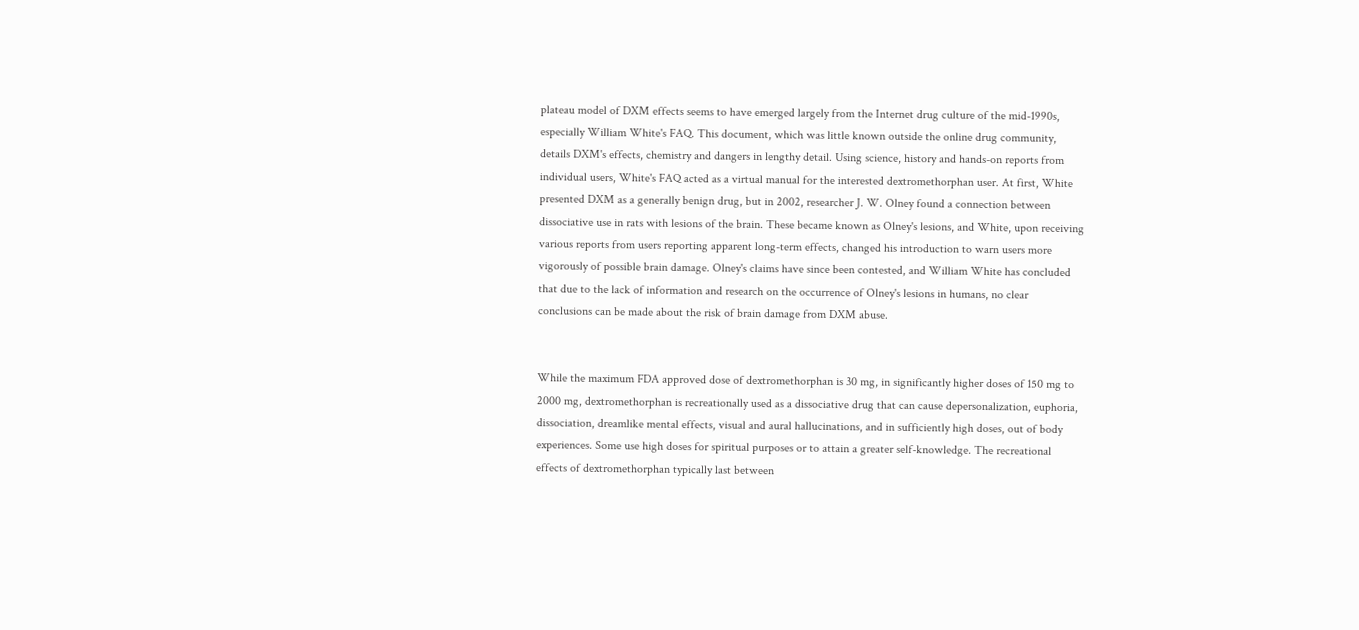plateau model of DXM effects seems to have emerged largely from the Internet drug culture of the mid-1990s, especially William White's FAQ. This document, which was little known outside the online drug community, details DXM's effects, chemistry and dangers in lengthy detail. Using science, history and hands-on reports from individual users, White's FAQ acted as a virtual manual for the interested dextromethorphan user. At first, White presented DXM as a generally benign drug, but in 2002, researcher J. W. Olney found a connection between dissociative use in rats with lesions of the brain. These became known as Olney's lesions, and White, upon receiving various reports from users reporting apparent long-term effects, changed his introduction to warn users more vigorously of possible brain damage. Olney's claims have since been contested, and William White has concluded that due to the lack of information and research on the occurrence of Olney's lesions in humans, no clear conclusions can be made about the risk of brain damage from DXM abuse.


While the maximum FDA approved dose of dextromethorphan is 30 mg, in significantly higher doses of 150 mg to 2000 mg, dextromethorphan is recreationally used as a dissociative drug that can cause depersonalization, euphoria, dissociation, dreamlike mental effects, visual and aural hallucinations, and in sufficiently high doses, out of body experiences. Some use high doses for spiritual purposes or to attain a greater self-knowledge. The recreational effects of dextromethorphan typically last between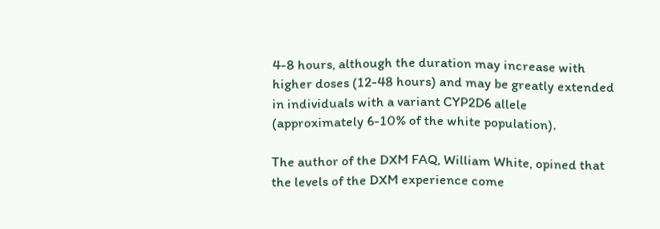4-8 hours, although the duration may increase with higher doses (12-48 hours) and may be greatly extended in individuals with a variant CYP2D6 allele (approximately 6-10% of the white population).

The author of the DXM FAQ, William White, opined that the levels of the DXM experience come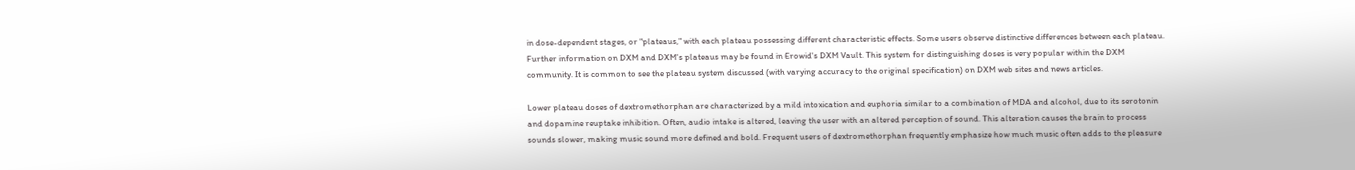in dose-dependent stages, or "plateaus," with each plateau possessing different characteristic effects. Some users observe distinctive differences between each plateau. Further information on DXM and DXM's plateaus may be found in Erowid's DXM Vault. This system for distinguishing doses is very popular within the DXM community. It is common to see the plateau system discussed (with varying accuracy to the original specification) on DXM web sites and news articles.

Lower plateau doses of dextromethorphan are characterized by a mild intoxication and euphoria similar to a combination of MDA and alcohol, due to its serotonin and dopamine reuptake inhibition. Often, audio intake is altered, leaving the user with an altered perception of sound. This alteration causes the brain to process sounds slower, making music sound more defined and bold. Frequent users of dextromethorphan frequently emphasize how much music often adds to the pleasure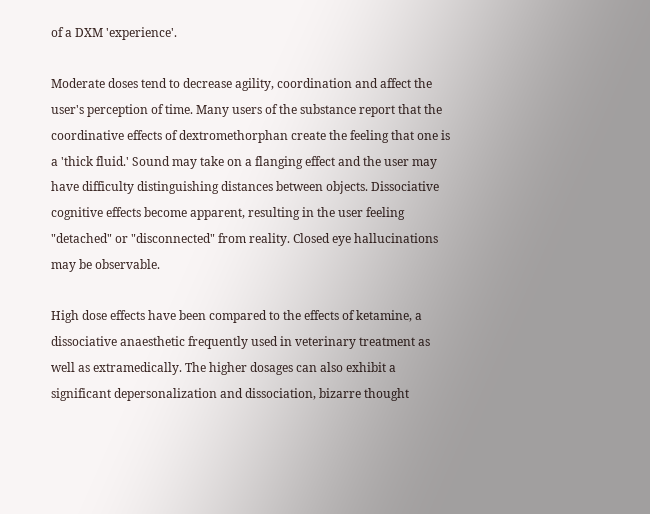of a DXM 'experience'.

Moderate doses tend to decrease agility, coordination and affect the user's perception of time. Many users of the substance report that the coordinative effects of dextromethorphan create the feeling that one is a 'thick fluid.' Sound may take on a flanging effect and the user may have difficulty distinguishing distances between objects. Dissociative cognitive effects become apparent, resulting in the user feeling "detached" or "disconnected" from reality. Closed eye hallucinations may be observable.

High dose effects have been compared to the effects of ketamine, a dissociative anaesthetic frequently used in veterinary treatment as well as extramedically. The higher dosages can also exhibit a significant depersonalization and dissociation, bizarre thought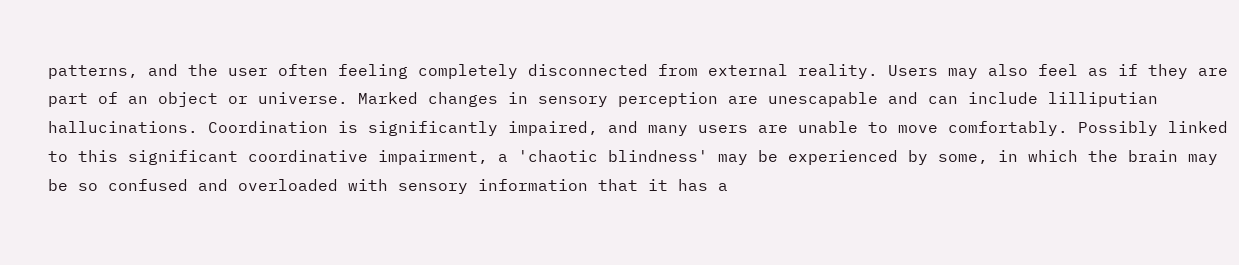patterns, and the user often feeling completely disconnected from external reality. Users may also feel as if they are part of an object or universe. Marked changes in sensory perception are unescapable and can include lilliputian hallucinations. Coordination is significantly impaired, and many users are unable to move comfortably. Possibly linked to this significant coordinative impairment, a 'chaotic blindness' may be experienced by some, in which the brain may be so confused and overloaded with sensory information that it has a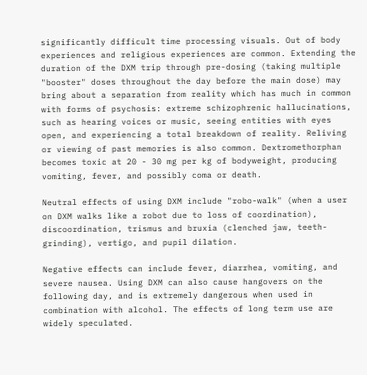significantly difficult time processing visuals. Out of body experiences and religious experiences are common. Extending the duration of the DXM trip through pre-dosing (taking multiple "booster" doses throughout the day before the main dose) may bring about a separation from reality which has much in common with forms of psychosis: extreme schizophrenic hallucinations, such as hearing voices or music, seeing entities with eyes open, and experiencing a total breakdown of reality. Reliving or viewing of past memories is also common. Dextromethorphan becomes toxic at 20 - 30 mg per kg of bodyweight, producing vomiting, fever, and possibly coma or death.

Neutral effects of using DXM include "robo-walk" (when a user on DXM walks like a robot due to loss of coordination), discoordination, trismus and bruxia (clenched jaw, teeth-grinding), vertigo, and pupil dilation.

Negative effects can include fever, diarrhea, vomiting, and severe nausea. Using DXM can also cause hangovers on the following day, and is extremely dangerous when used in combination with alcohol. The effects of long term use are widely speculated.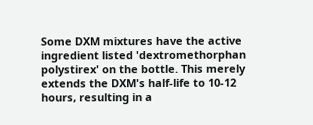Some DXM mixtures have the active ingredient listed 'dextromethorphan polystirex' on the bottle. This merely extends the DXM's half-life to 10-12 hours, resulting in a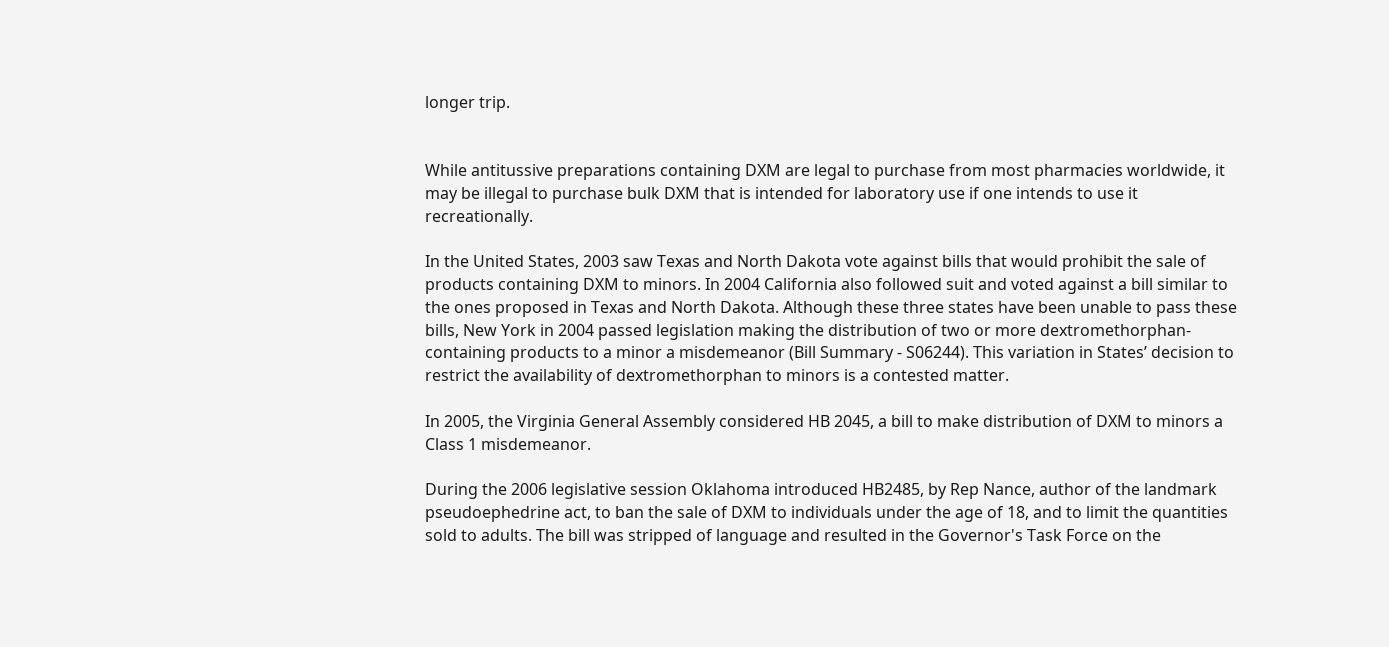longer trip.


While antitussive preparations containing DXM are legal to purchase from most pharmacies worldwide, it may be illegal to purchase bulk DXM that is intended for laboratory use if one intends to use it recreationally.

In the United States, 2003 saw Texas and North Dakota vote against bills that would prohibit the sale of products containing DXM to minors. In 2004 California also followed suit and voted against a bill similar to the ones proposed in Texas and North Dakota. Although these three states have been unable to pass these bills, New York in 2004 passed legislation making the distribution of two or more dextromethorphan-containing products to a minor a misdemeanor (Bill Summary - S06244). This variation in States’ decision to restrict the availability of dextromethorphan to minors is a contested matter.

In 2005, the Virginia General Assembly considered HB 2045, a bill to make distribution of DXM to minors a Class 1 misdemeanor.

During the 2006 legislative session Oklahoma introduced HB2485, by Rep Nance, author of the landmark pseudoephedrine act, to ban the sale of DXM to individuals under the age of 18, and to limit the quantities sold to adults. The bill was stripped of language and resulted in the Governor's Task Force on the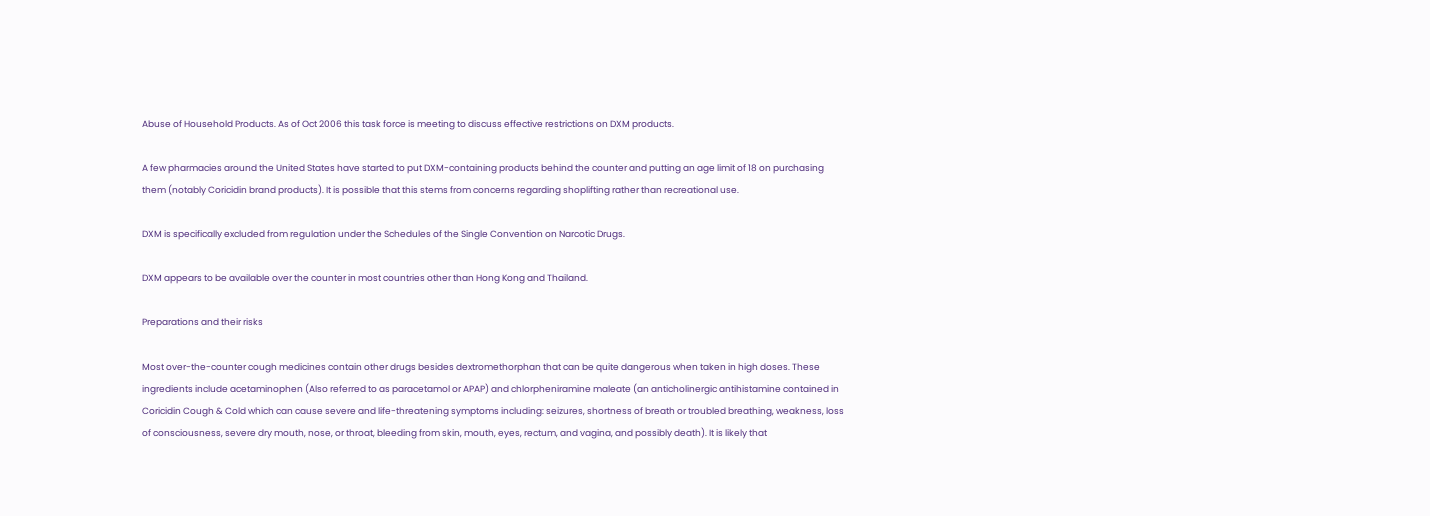Abuse of Household Products. As of Oct 2006 this task force is meeting to discuss effective restrictions on DXM products.

A few pharmacies around the United States have started to put DXM-containing products behind the counter and putting an age limit of 18 on purchasing them (notably Coricidin brand products). It is possible that this stems from concerns regarding shoplifting rather than recreational use.

DXM is specifically excluded from regulation under the Schedules of the Single Convention on Narcotic Drugs.

DXM appears to be available over the counter in most countries other than Hong Kong and Thailand.

Preparations and their risks

Most over-the-counter cough medicines contain other drugs besides dextromethorphan that can be quite dangerous when taken in high doses. These ingredients include acetaminophen (Also referred to as paracetamol or APAP) and chlorpheniramine maleate (an anticholinergic antihistamine contained in Coricidin Cough & Cold which can cause severe and life-threatening symptoms including: seizures, shortness of breath or troubled breathing, weakness, loss of consciousness, severe dry mouth, nose, or throat, bleeding from skin, mouth, eyes, rectum, and vagina, and possibly death). It is likely that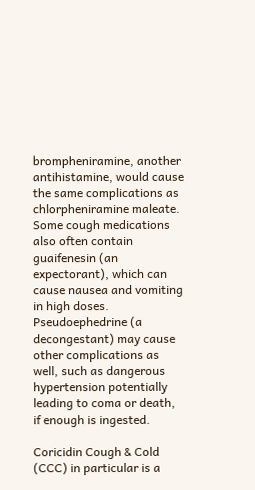brompheniramine, another antihistamine, would cause the same complications as chlorpheniramine maleate. Some cough medications also often contain guaifenesin (an expectorant), which can cause nausea and vomiting in high doses. Pseudoephedrine (a decongestant) may cause other complications as well, such as dangerous hypertension potentially leading to coma or death, if enough is ingested.

Coricidin Cough & Cold (CCC) in particular is a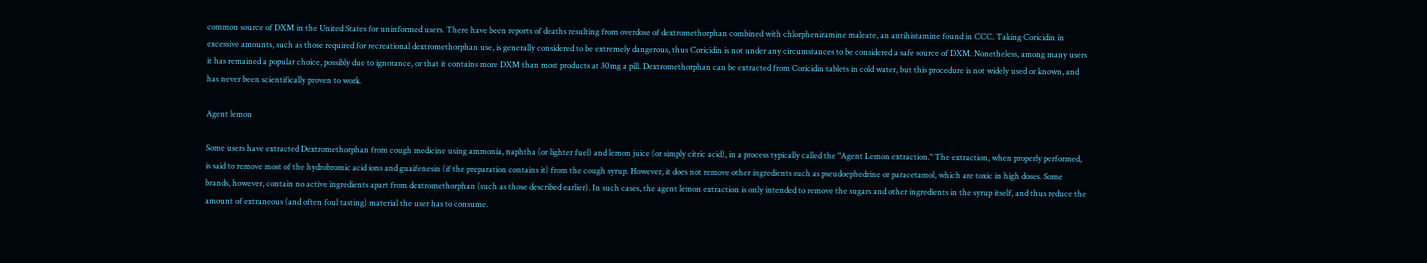common source of DXM in the United States for uninformed users. There have been reports of deaths resulting from overdose of dextromethorphan combined with chlorpheniramine maleate, an antihistamine found in CCC. Taking Coricidin in excessive amounts, such as those required for recreational dextromethorphan use, is generally considered to be extremely dangerous, thus Coricidin is not under any circumstances to be considered a safe source of DXM. Nonetheless, among many users it has remained a popular choice, possibly due to ignorance, or that it contains more DXM than most products at 30mg a pill. Dextromethorphan can be extracted from Coricidin tablets in cold water, but this procedure is not widely used or known, and has never been scientifically proven to work.

Agent lemon

Some users have extracted Dextromethorphan from cough medicine using ammonia, naphtha (or lighter fuel) and lemon juice (or simply citric acid), in a process typically called the "Agent Lemon extraction." The extraction, when properly performed, is said to remove most of the hydrobromic acid ions and guaifenesin (if the preparation contains it) from the cough syrup. However, it does not remove other ingredients such as pseudoephedrine or paracetamol, which are toxic in high doses. Some brands, however, contain no active ingredients apart from dextromethorphan (such as those described earlier). In such cases, the agent lemon extraction is only intended to remove the sugars and other ingredients in the syrup itself, and thus reduce the amount of extraneous (and often foul tasting) material the user has to consume.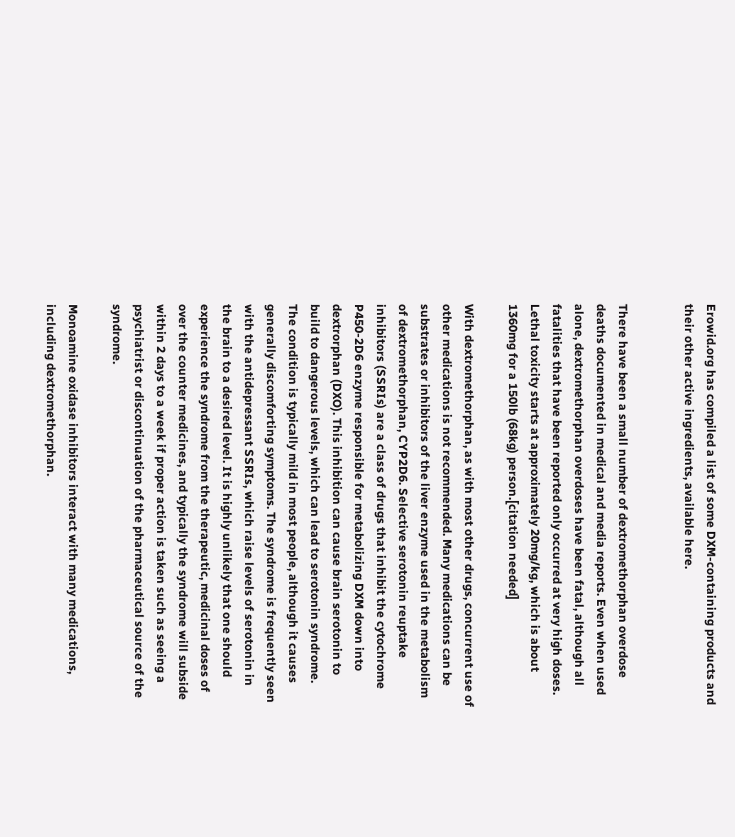Erowid.org has compiled a list of some DXM-containing products and their other active ingredients, available here.


There have been a small number of dextromethorphan overdose deaths documented in medical and media reports. Even when used alone, dextromethorphan overdoses have been fatal, although all fatalities that have been reported only occurred at very high doses. Lethal toxicity starts at approximately 20mg/kg, which is about 1360mg for a 150lb (68kg) person.[citation needed]

With dextromethorphan, as with most other drugs, concurrent use of other medications is not recommended. Many medications can be substrates or inhibitors of the liver enzyme used in the metabolism of dextromethorphan, CYP2D6. Selective serotonin reuptake inhibitors (SSRIs) are a class of drugs that inhibit the cytochrome P450-2D6 enzyme responsible for metabolizing DXM down into dextrorphan (DXO). This inhibition can cause brain serotonin to build to dangerous levels, which can lead to serotonin syndrome. The condition is typically mild in most people, although it causes generally discomforting symptoms. The syndrome is frequently seen with the antidepressant SSRIs, which raise levels of serotonin in the brain to a desired level. It is highly unlikely that one should experience the syndrome from the therapeutic, medicinal doses of over the counter medicines, and typically the syndrome will subside within 2 days to a week if proper action is taken such as seeing a psychiatrist or discontinuation of the pharmaceutical source of the syndrome.

Monoamine oxidase inhibitors interact with many medications, including dextromethorphan.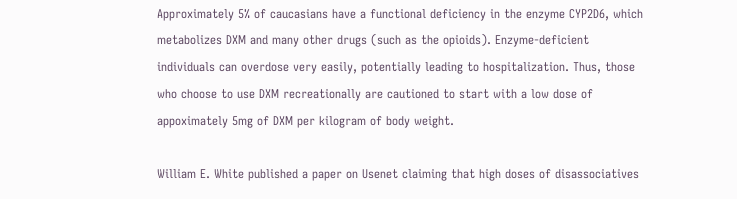Approximately 5% of caucasians have a functional deficiency in the enzyme CYP2D6, which metabolizes DXM and many other drugs (such as the opioids). Enzyme-deficient individuals can overdose very easily, potentially leading to hospitalization. Thus, those who choose to use DXM recreationally are cautioned to start with a low dose of appoximately 5mg of DXM per kilogram of body weight.

William E. White published a paper on Usenet claiming that high doses of disassociatives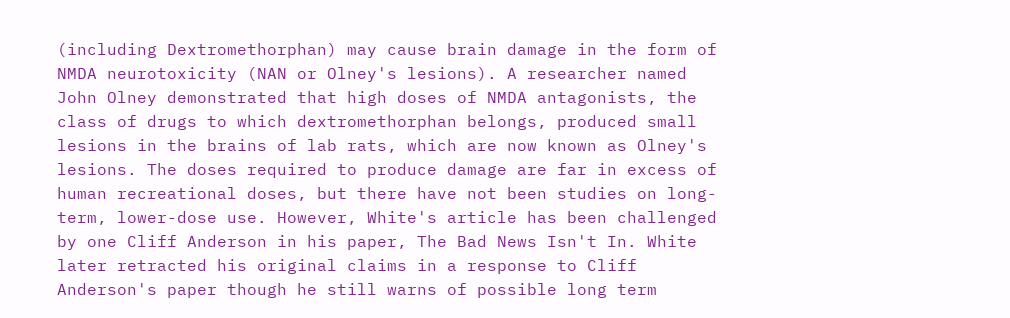(including Dextromethorphan) may cause brain damage in the form of NMDA neurotoxicity (NAN or Olney's lesions). A researcher named John Olney demonstrated that high doses of NMDA antagonists, the class of drugs to which dextromethorphan belongs, produced small lesions in the brains of lab rats, which are now known as Olney's lesions. The doses required to produce damage are far in excess of human recreational doses, but there have not been studies on long-term, lower-dose use. However, White's article has been challenged by one Cliff Anderson in his paper, The Bad News Isn't In. White later retracted his original claims in a response to Cliff Anderson's paper though he still warns of possible long term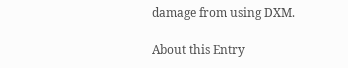damage from using DXM.

About this Entry